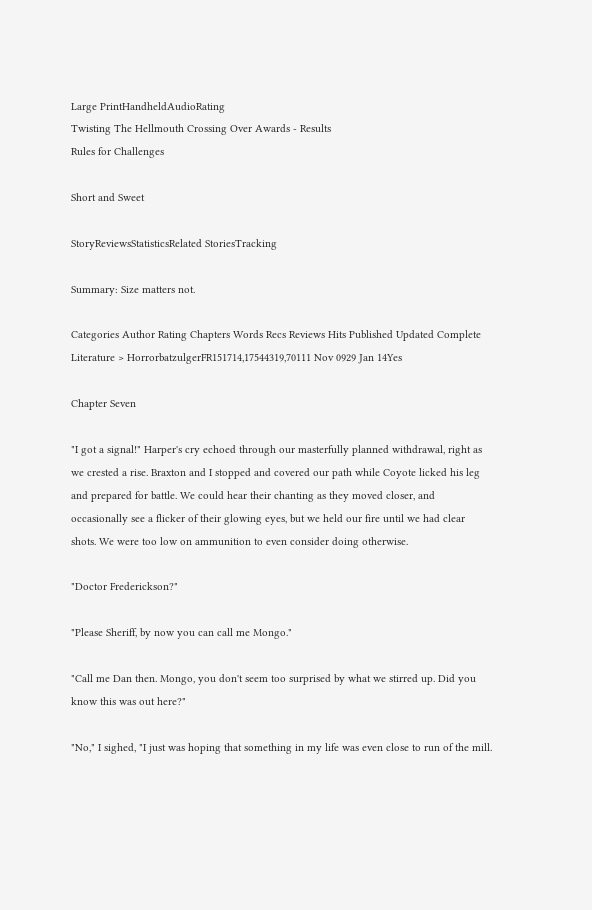Large PrintHandheldAudioRating
Twisting The Hellmouth Crossing Over Awards - Results
Rules for Challenges

Short and Sweet

StoryReviewsStatisticsRelated StoriesTracking

Summary: Size matters not.

Categories Author Rating Chapters Words Recs Reviews Hits Published Updated Complete
Literature > HorrorbatzulgerFR151714,17544319,70111 Nov 0929 Jan 14Yes

Chapter Seven

"I got a signal!" Harper's cry echoed through our masterfully planned withdrawal, right as we crested a rise. Braxton and I stopped and covered our path while Coyote licked his leg and prepared for battle. We could hear their chanting as they moved closer, and occasionally see a flicker of their glowing eyes, but we held our fire until we had clear shots. We were too low on ammunition to even consider doing otherwise.

"Doctor Frederickson?"

"Please Sheriff, by now you can call me Mongo."

"Call me Dan then. Mongo, you don't seem too surprised by what we stirred up. Did you know this was out here?"

"No," I sighed, "I just was hoping that something in my life was even close to run of the mill.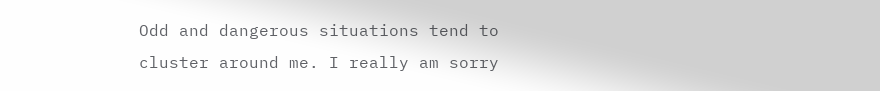Odd and dangerous situations tend to cluster around me. I really am sorry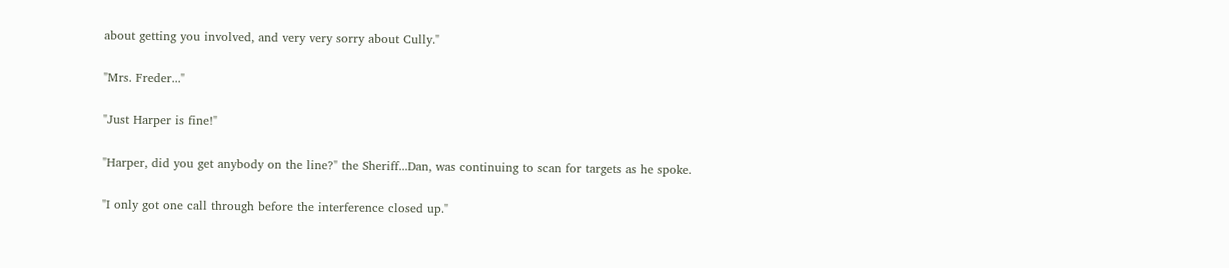about getting you involved, and very very sorry about Cully."

"Mrs. Freder..."

"Just Harper is fine!"

"Harper, did you get anybody on the line?" the Sheriff...Dan, was continuing to scan for targets as he spoke.

"I only got one call through before the interference closed up."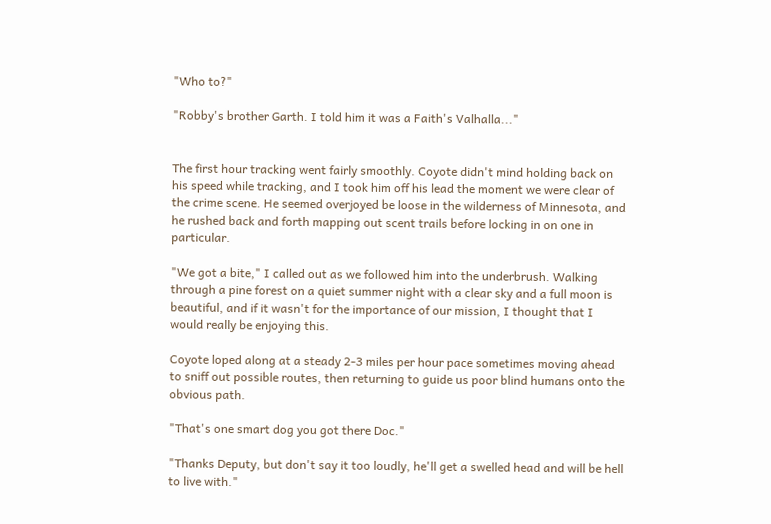"Who to?"

"Robby's brother Garth. I told him it was a Faith's Valhalla..."


The first hour tracking went fairly smoothly. Coyote didn't mind holding back on his speed while tracking, and I took him off his lead the moment we were clear of the crime scene. He seemed overjoyed be loose in the wilderness of Minnesota, and he rushed back and forth mapping out scent trails before locking in on one in particular.

"We got a bite," I called out as we followed him into the underbrush. Walking through a pine forest on a quiet summer night with a clear sky and a full moon is beautiful, and if it wasn't for the importance of our mission, I thought that I would really be enjoying this.

Coyote loped along at a steady 2-3 miles per hour pace sometimes moving ahead to sniff out possible routes, then returning to guide us poor blind humans onto the obvious path.

"That's one smart dog you got there Doc."

"Thanks Deputy, but don't say it too loudly, he'll get a swelled head and will be hell to live with."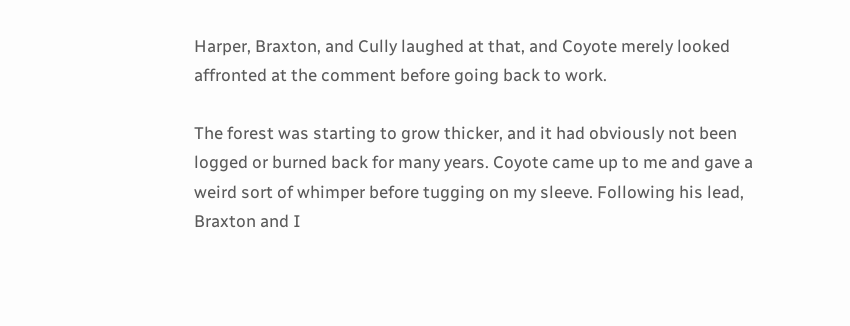Harper, Braxton, and Cully laughed at that, and Coyote merely looked affronted at the comment before going back to work.

The forest was starting to grow thicker, and it had obviously not been logged or burned back for many years. Coyote came up to me and gave a weird sort of whimper before tugging on my sleeve. Following his lead, Braxton and I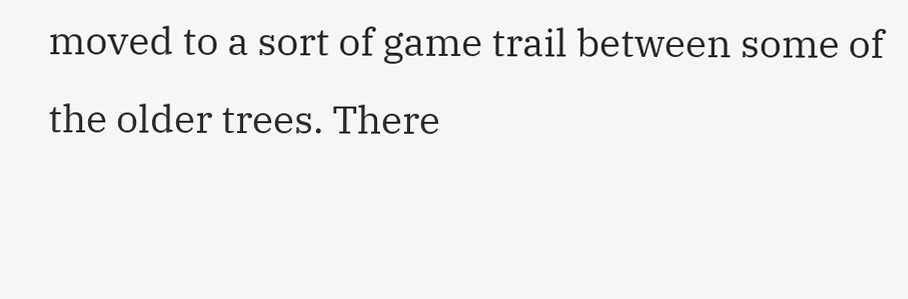moved to a sort of game trail between some of the older trees. There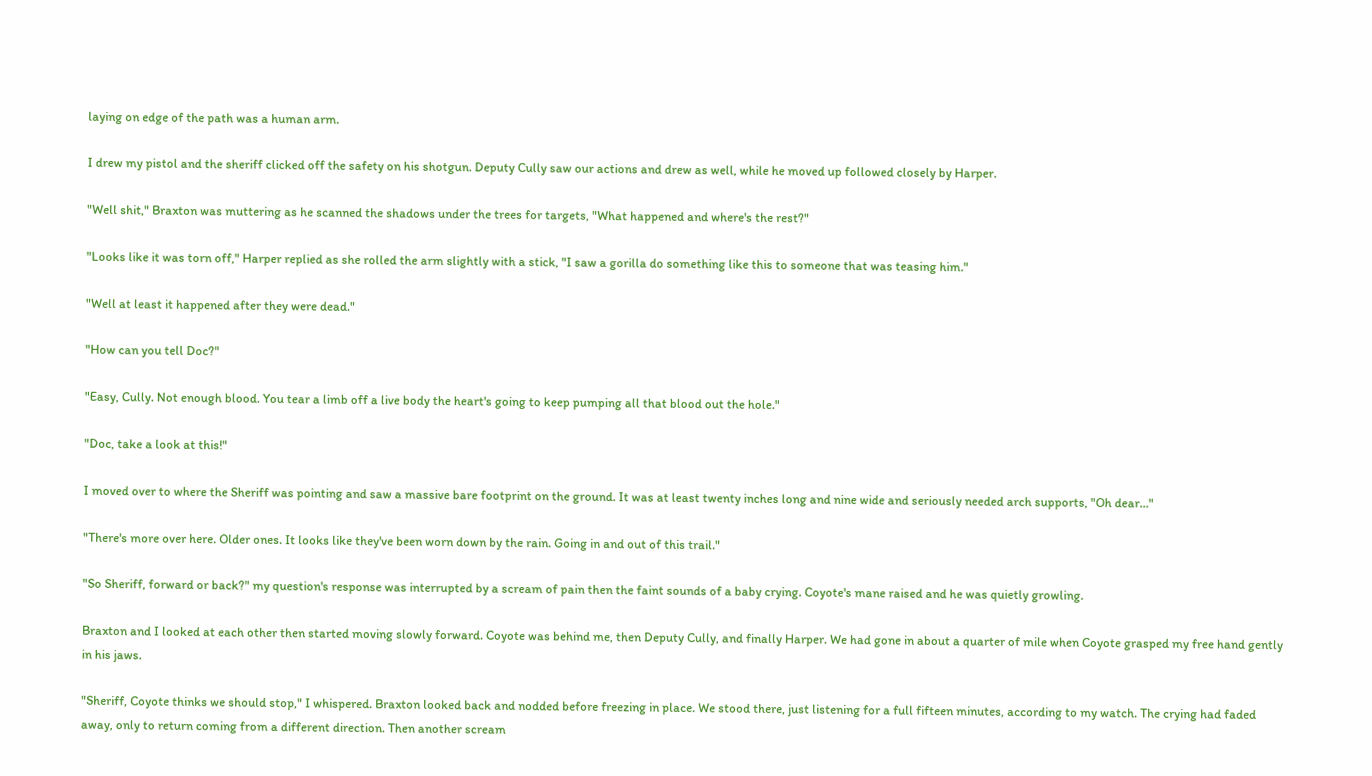laying on edge of the path was a human arm.

I drew my pistol and the sheriff clicked off the safety on his shotgun. Deputy Cully saw our actions and drew as well, while he moved up followed closely by Harper.

"Well shit," Braxton was muttering as he scanned the shadows under the trees for targets, "What happened and where's the rest?"

"Looks like it was torn off," Harper replied as she rolled the arm slightly with a stick, "I saw a gorilla do something like this to someone that was teasing him."

"Well at least it happened after they were dead."

"How can you tell Doc?"

"Easy, Cully. Not enough blood. You tear a limb off a live body the heart's going to keep pumping all that blood out the hole."

"Doc, take a look at this!"

I moved over to where the Sheriff was pointing and saw a massive bare footprint on the ground. It was at least twenty inches long and nine wide and seriously needed arch supports, "Oh dear..."

"There's more over here. Older ones. It looks like they've been worn down by the rain. Going in and out of this trail."

"So Sheriff, forward or back?" my question's response was interrupted by a scream of pain then the faint sounds of a baby crying. Coyote's mane raised and he was quietly growling.

Braxton and I looked at each other then started moving slowly forward. Coyote was behind me, then Deputy Cully, and finally Harper. We had gone in about a quarter of mile when Coyote grasped my free hand gently in his jaws.

"Sheriff, Coyote thinks we should stop," I whispered. Braxton looked back and nodded before freezing in place. We stood there, just listening for a full fifteen minutes, according to my watch. The crying had faded away, only to return coming from a different direction. Then another scream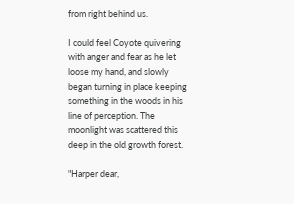from right behind us.

I could feel Coyote quivering with anger and fear as he let loose my hand, and slowly began turning in place keeping something in the woods in his line of perception. The moonlight was scattered this deep in the old growth forest.

"Harper dear,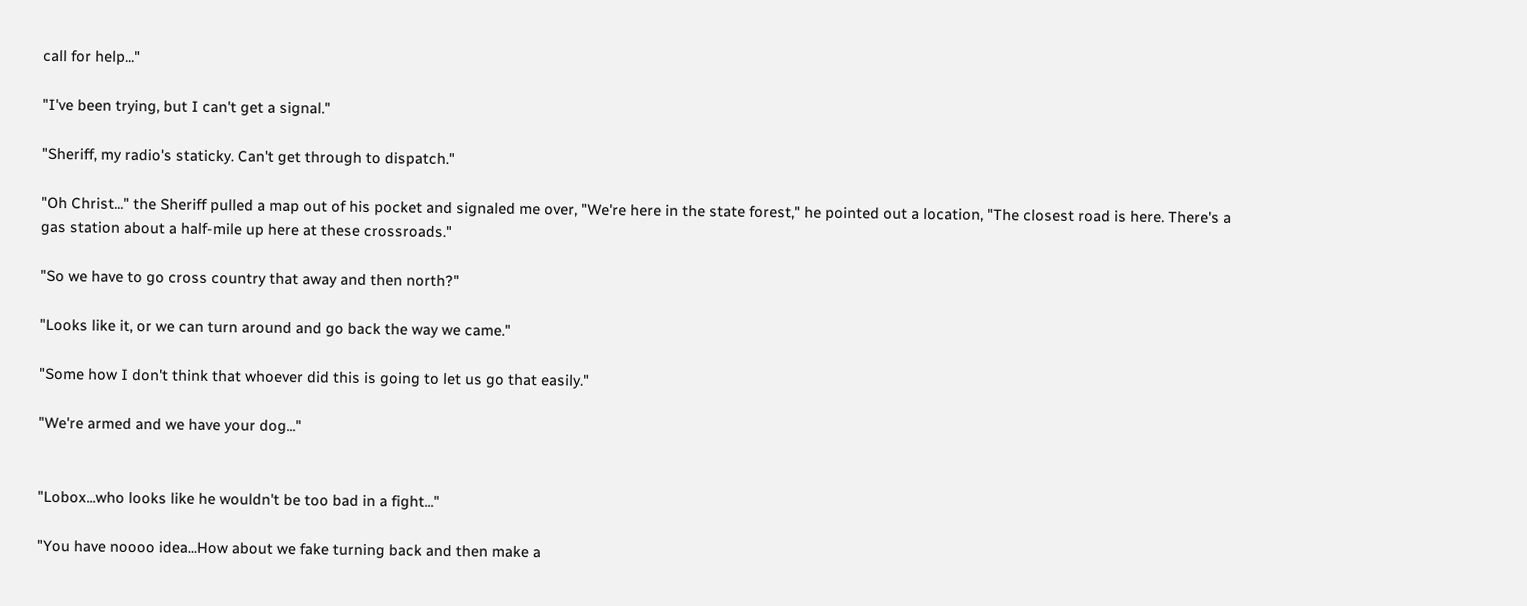call for help..."

"I've been trying, but I can't get a signal."

"Sheriff, my radio's staticky. Can't get through to dispatch."

"Oh Christ..." the Sheriff pulled a map out of his pocket and signaled me over, "We're here in the state forest," he pointed out a location, "The closest road is here. There's a gas station about a half-mile up here at these crossroads."

"So we have to go cross country that away and then north?"

"Looks like it, or we can turn around and go back the way we came."

"Some how I don't think that whoever did this is going to let us go that easily."

"We're armed and we have your dog..."


"Lobox...who looks like he wouldn't be too bad in a fight..."

"You have noooo idea...How about we fake turning back and then make a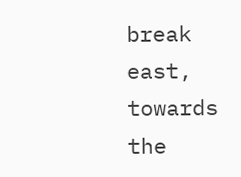break east, towards the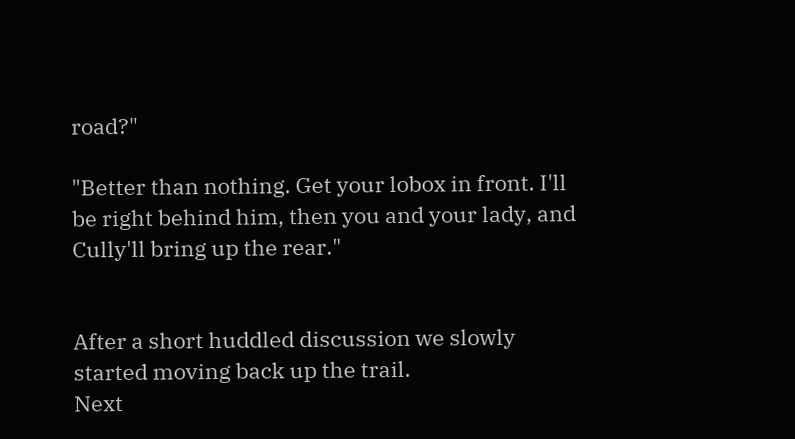road?"

"Better than nothing. Get your lobox in front. I'll be right behind him, then you and your lady, and Cully'll bring up the rear."


After a short huddled discussion we slowly started moving back up the trail.
Next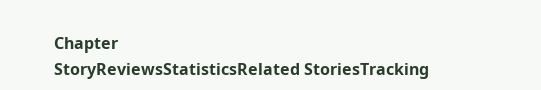Chapter
StoryReviewsStatisticsRelated StoriesTracking